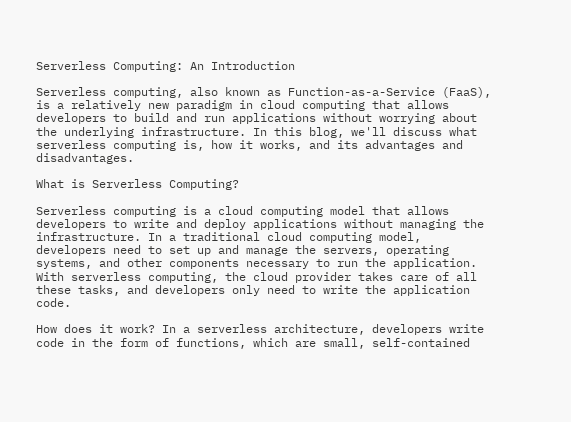Serverless Computing: An Introduction

Serverless computing, also known as Function-as-a-Service (FaaS), is a relatively new paradigm in cloud computing that allows developers to build and run applications without worrying about the underlying infrastructure. In this blog, we'll discuss what serverless computing is, how it works, and its advantages and disadvantages.

What is Serverless Computing?

Serverless computing is a cloud computing model that allows developers to write and deploy applications without managing the infrastructure. In a traditional cloud computing model, developers need to set up and manage the servers, operating systems, and other components necessary to run the application. With serverless computing, the cloud provider takes care of all these tasks, and developers only need to write the application code.

How does it work? In a serverless architecture, developers write code in the form of functions, which are small, self-contained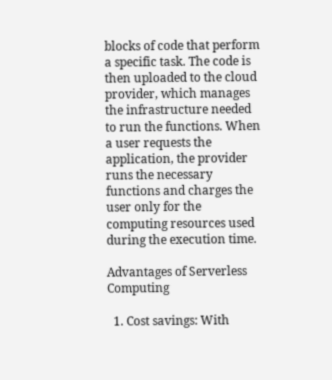blocks of code that perform a specific task. The code is then uploaded to the cloud provider, which manages the infrastructure needed to run the functions. When a user requests the application, the provider runs the necessary functions and charges the user only for the computing resources used during the execution time.

Advantages of Serverless Computing

  1. Cost savings: With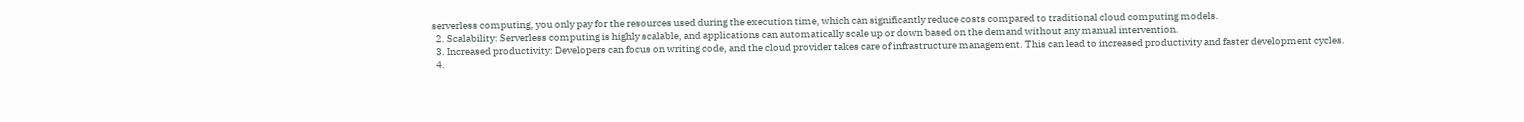serverless computing, you only pay for the resources used during the execution time, which can significantly reduce costs compared to traditional cloud computing models.
  2. Scalability: Serverless computing is highly scalable, and applications can automatically scale up or down based on the demand without any manual intervention.
  3. Increased productivity: Developers can focus on writing code, and the cloud provider takes care of infrastructure management. This can lead to increased productivity and faster development cycles.
  4.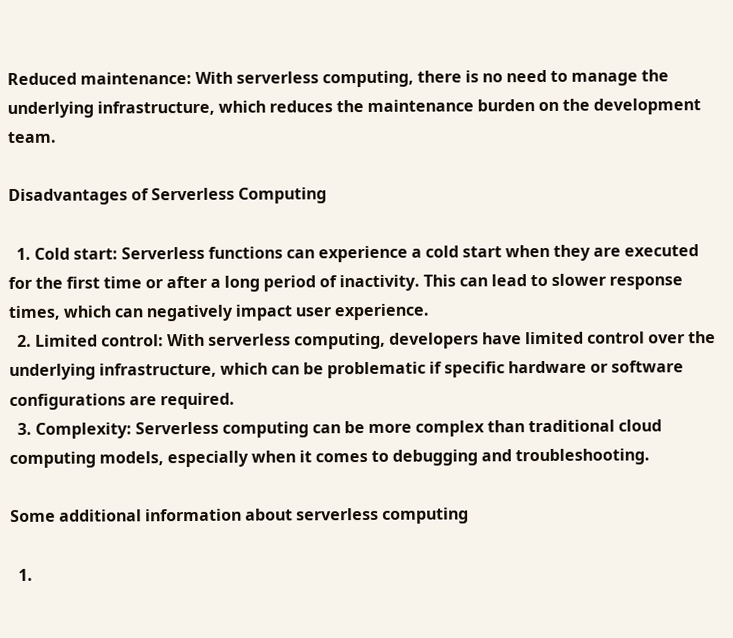Reduced maintenance: With serverless computing, there is no need to manage the underlying infrastructure, which reduces the maintenance burden on the development team.

Disadvantages of Serverless Computing

  1. Cold start: Serverless functions can experience a cold start when they are executed for the first time or after a long period of inactivity. This can lead to slower response times, which can negatively impact user experience.
  2. Limited control: With serverless computing, developers have limited control over the underlying infrastructure, which can be problematic if specific hardware or software configurations are required.
  3. Complexity: Serverless computing can be more complex than traditional cloud computing models, especially when it comes to debugging and troubleshooting.

Some additional information about serverless computing

  1.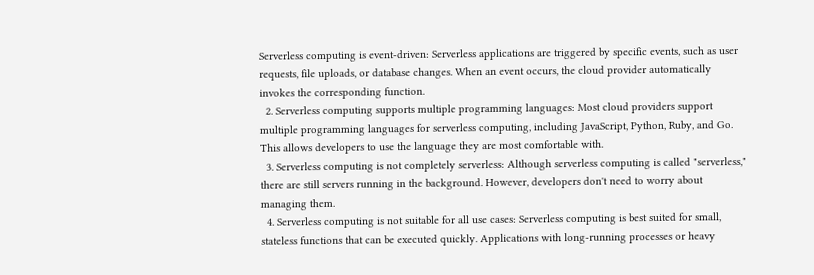Serverless computing is event-driven: Serverless applications are triggered by specific events, such as user requests, file uploads, or database changes. When an event occurs, the cloud provider automatically invokes the corresponding function.
  2. Serverless computing supports multiple programming languages: Most cloud providers support multiple programming languages for serverless computing, including JavaScript, Python, Ruby, and Go. This allows developers to use the language they are most comfortable with.
  3. Serverless computing is not completely serverless: Although serverless computing is called "serverless," there are still servers running in the background. However, developers don't need to worry about managing them.
  4. Serverless computing is not suitable for all use cases: Serverless computing is best suited for small, stateless functions that can be executed quickly. Applications with long-running processes or heavy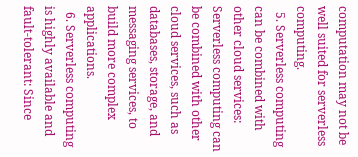computation may not be well suited for serverless computing.
  5. Serverless computing can be combined with other cloud services: Serverless computing can be combined with other cloud services, such as databases, storage, and messaging services, to build more complex applications.
  6. Serverless computing is highly available and fault-tolerant: Since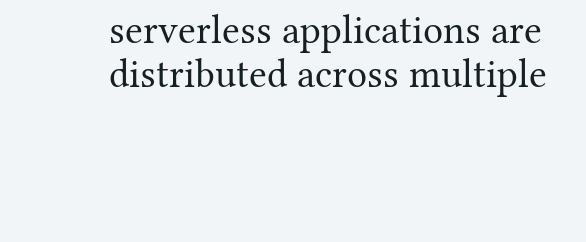serverless applications are distributed across multiple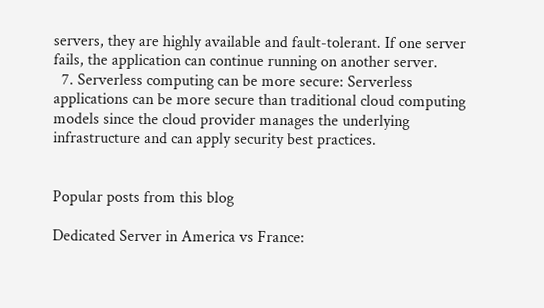servers, they are highly available and fault-tolerant. If one server fails, the application can continue running on another server.
  7. Serverless computing can be more secure: Serverless applications can be more secure than traditional cloud computing models since the cloud provider manages the underlying infrastructure and can apply security best practices.


Popular posts from this blog

Dedicated Server in America vs France: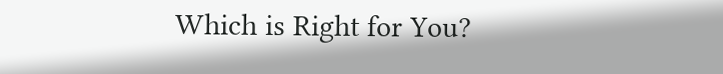Which is Right for You?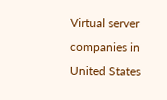Virtual server companies in United States